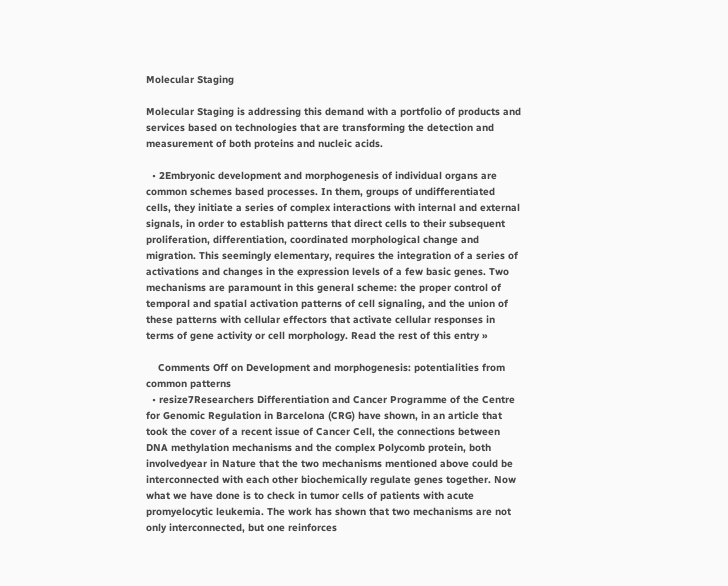Molecular Staging

Molecular Staging is addressing this demand with a portfolio of products and services based on technologies that are transforming the detection and measurement of both proteins and nucleic acids.

  • 2Embryonic development and morphogenesis of individual organs are common schemes based processes. In them, groups of undifferentiated cells, they initiate a series of complex interactions with internal and external signals, in order to establish patterns that direct cells to their subsequent proliferation, differentiation, coordinated morphological change and migration. This seemingly elementary, requires the integration of a series of activations and changes in the expression levels of a few basic genes. Two mechanisms are paramount in this general scheme: the proper control of temporal and spatial activation patterns of cell signaling, and the union of these patterns with cellular effectors that activate cellular responses in terms of gene activity or cell morphology. Read the rest of this entry »

    Comments Off on Development and morphogenesis: potentialities from common patterns
  • resize7Researchers Differentiation and Cancer Programme of the Centre for Genomic Regulation in Barcelona (CRG) have shown, in an article that took the cover of a recent issue of Cancer Cell, the connections between DNA methylation mechanisms and the complex Polycomb protein, both involvedyear in Nature that the two mechanisms mentioned above could be interconnected with each other biochemically regulate genes together. Now what we have done is to check in tumor cells of patients with acute promyelocytic leukemia. The work has shown that two mechanisms are not only interconnected, but one reinforces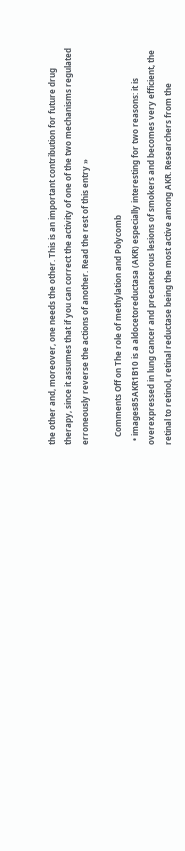the other and, moreover, one needs the other. This is an important contribution for future drug therapy, since it assumes that if you can correct the activity of one of the two mechanisms regulated erroneously reverse the actions of another. Read the rest of this entry »

    Comments Off on The role of methylation and Polycomb
  • images85AKR1B10 is a aldocetoreductasa (AKR) especially interesting for two reasons: it is overexpressed in lung cancer and precancerous lesions of smokers and becomes very efficient, the retinal to retinol, retinal reductase being the most active among AKR. Researchers from the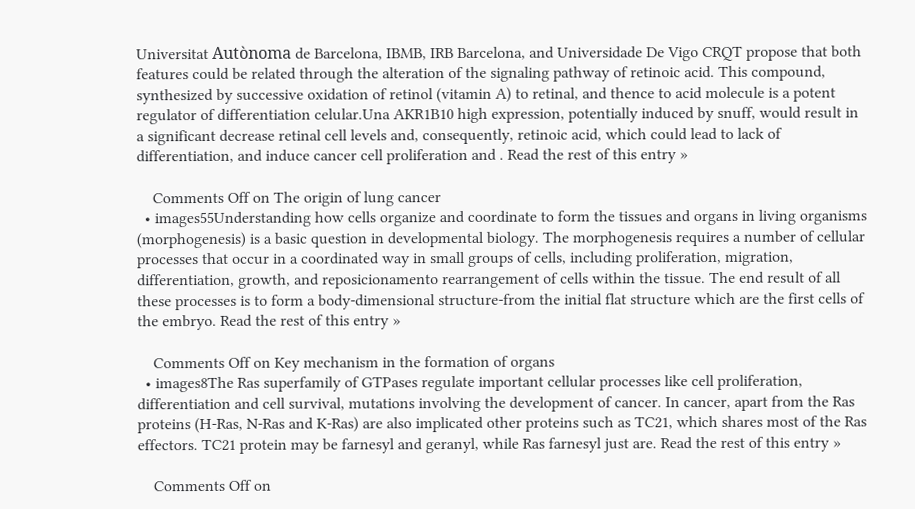Universitat Autònoma de Barcelona, IBMB, IRB Barcelona, and Universidade De Vigo CRQT propose that both features could be related through the alteration of the signaling pathway of retinoic acid. This compound, synthesized by successive oxidation of retinol (vitamin A) to retinal, and thence to acid molecule is a potent regulator of differentiation celular.Una AKR1B10 high expression, potentially induced by snuff, would result in a significant decrease retinal cell levels and, consequently, retinoic acid, which could lead to lack of differentiation, and induce cancer cell proliferation and . Read the rest of this entry »

    Comments Off on The origin of lung cancer
  • images55Understanding how cells organize and coordinate to form the tissues and organs in living organisms (morphogenesis) is a basic question in developmental biology. The morphogenesis requires a number of cellular processes that occur in a coordinated way in small groups of cells, including proliferation, migration, differentiation, growth, and reposicionamento rearrangement of cells within the tissue. The end result of all these processes is to form a body-dimensional structure-from the initial flat structure which are the first cells of the embryo. Read the rest of this entry »

    Comments Off on Key mechanism in the formation of organs
  • images8The Ras superfamily of GTPases regulate important cellular processes like cell proliferation, differentiation and cell survival, mutations involving the development of cancer. In cancer, apart from the Ras proteins (H-Ras, N-Ras and K-Ras) are also implicated other proteins such as TC21, which shares most of the Ras effectors. TC21 protein may be farnesyl and geranyl, while Ras farnesyl just are. Read the rest of this entry »

    Comments Off on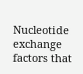Nucleotide exchange factors that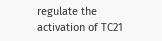regulate the activation of TC21